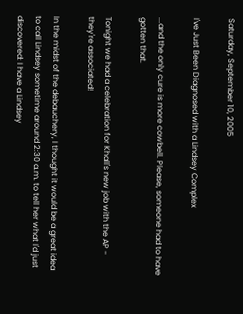Saturday, September 10, 2005

I've Just Been Diagnosed with a Lindsey Complex

...and the only cure is more cowbell. Please, someone had to have gotten that.

Tonight we had a celebration for Khall's new job with the AP - they're associated!

In the midst of the debauchery, I thought it would be a great idea to call Lindsey sometime around 2:30 a.m. to tell her what I'd just discovered: I have a Lindsey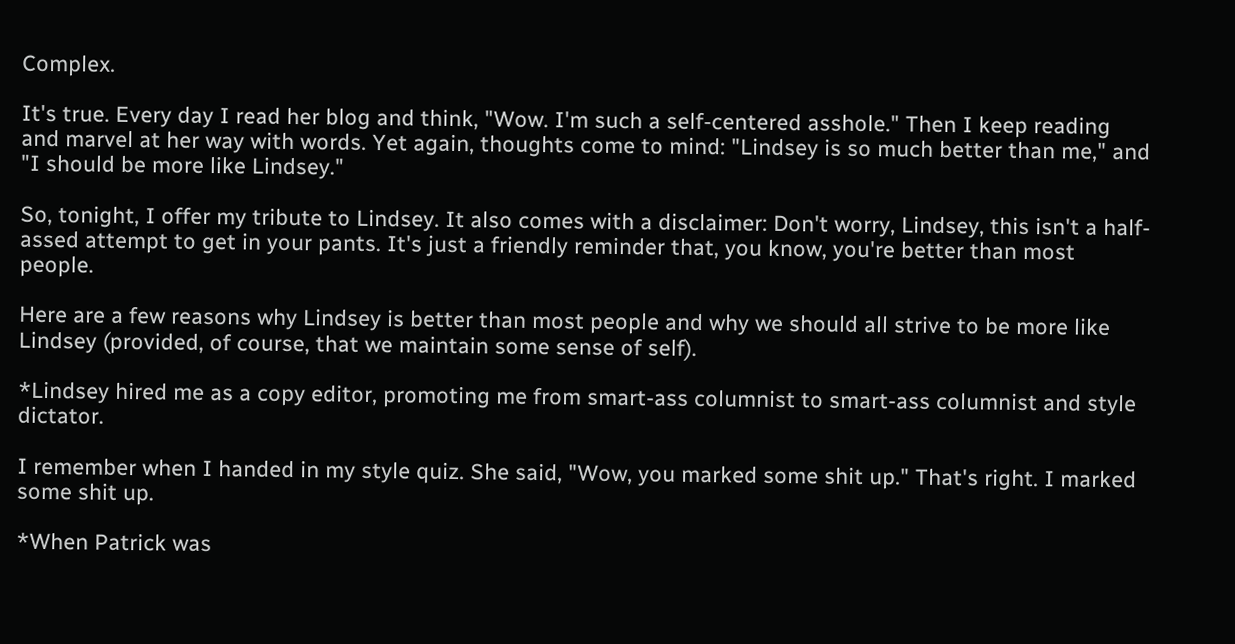Complex.

It's true. Every day I read her blog and think, "Wow. I'm such a self-centered asshole." Then I keep reading and marvel at her way with words. Yet again, thoughts come to mind: "Lindsey is so much better than me," and "I should be more like Lindsey."

So, tonight, I offer my tribute to Lindsey. It also comes with a disclaimer: Don't worry, Lindsey, this isn't a half-assed attempt to get in your pants. It's just a friendly reminder that, you know, you're better than most people.

Here are a few reasons why Lindsey is better than most people and why we should all strive to be more like Lindsey (provided, of course, that we maintain some sense of self).

*Lindsey hired me as a copy editor, promoting me from smart-ass columnist to smart-ass columnist and style dictator.

I remember when I handed in my style quiz. She said, "Wow, you marked some shit up." That's right. I marked some shit up.

*When Patrick was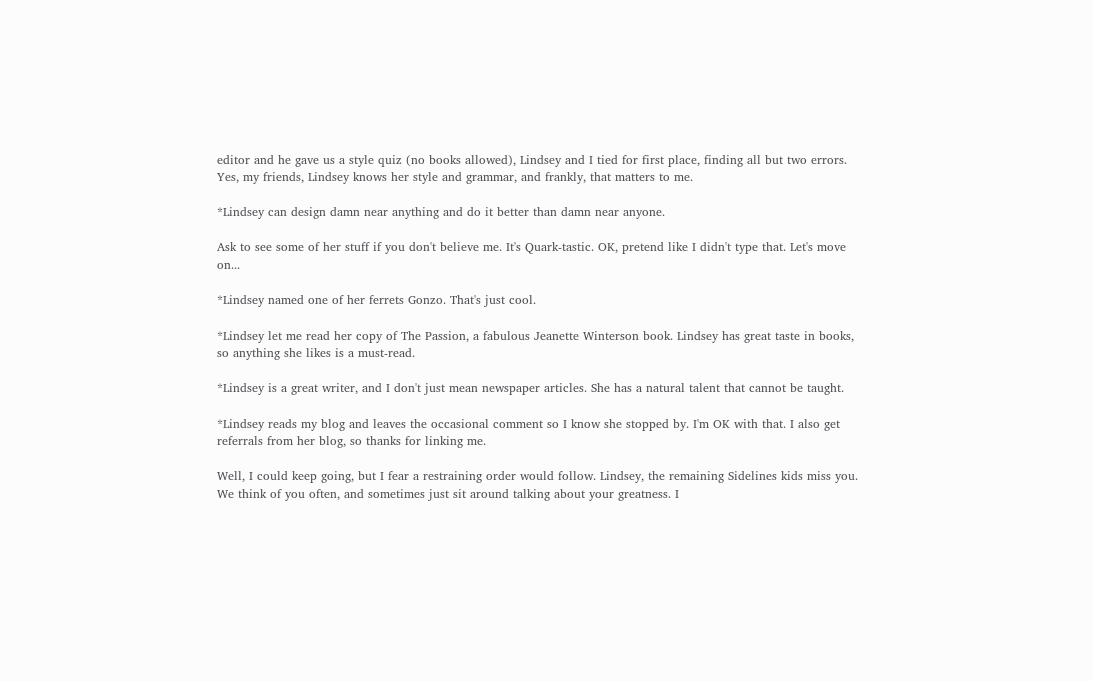editor and he gave us a style quiz (no books allowed), Lindsey and I tied for first place, finding all but two errors. Yes, my friends, Lindsey knows her style and grammar, and frankly, that matters to me.

*Lindsey can design damn near anything and do it better than damn near anyone.

Ask to see some of her stuff if you don't believe me. It's Quark-tastic. OK, pretend like I didn't type that. Let's move on...

*Lindsey named one of her ferrets Gonzo. That's just cool.

*Lindsey let me read her copy of The Passion, a fabulous Jeanette Winterson book. Lindsey has great taste in books, so anything she likes is a must-read.

*Lindsey is a great writer, and I don't just mean newspaper articles. She has a natural talent that cannot be taught.

*Lindsey reads my blog and leaves the occasional comment so I know she stopped by. I'm OK with that. I also get referrals from her blog, so thanks for linking me.

Well, I could keep going, but I fear a restraining order would follow. Lindsey, the remaining Sidelines kids miss you. We think of you often, and sometimes just sit around talking about your greatness. I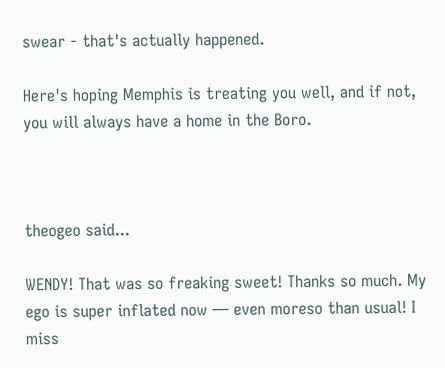swear - that's actually happened.

Here's hoping Memphis is treating you well, and if not, you will always have a home in the Boro.



theogeo said...

WENDY! That was so freaking sweet! Thanks so much. My ego is super inflated now — even moreso than usual! I miss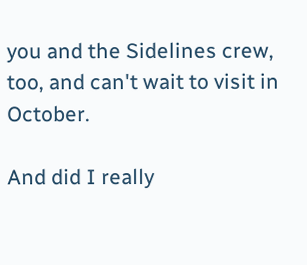you and the Sidelines crew, too, and can't wait to visit in October.

And did I really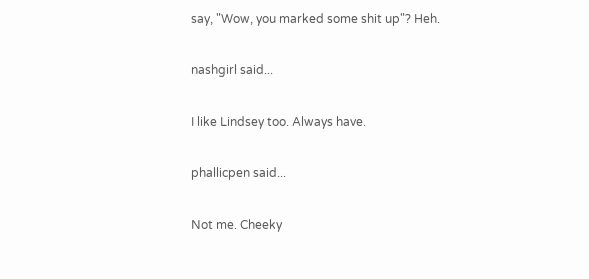say, "Wow, you marked some shit up"? Heh.

nashgirl said...

I like Lindsey too. Always have.

phallicpen said...

Not me. Cheeky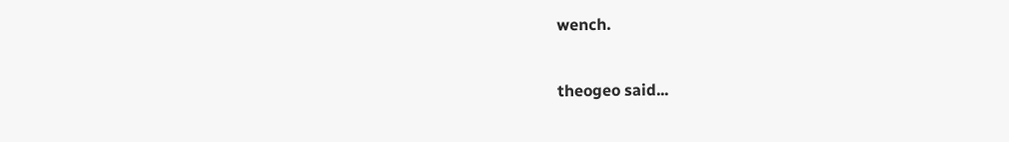wench.

theogeo said...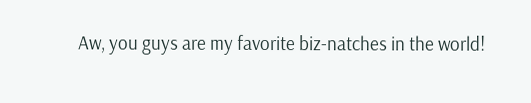Aw, you guys are my favorite biz-natches in the world!